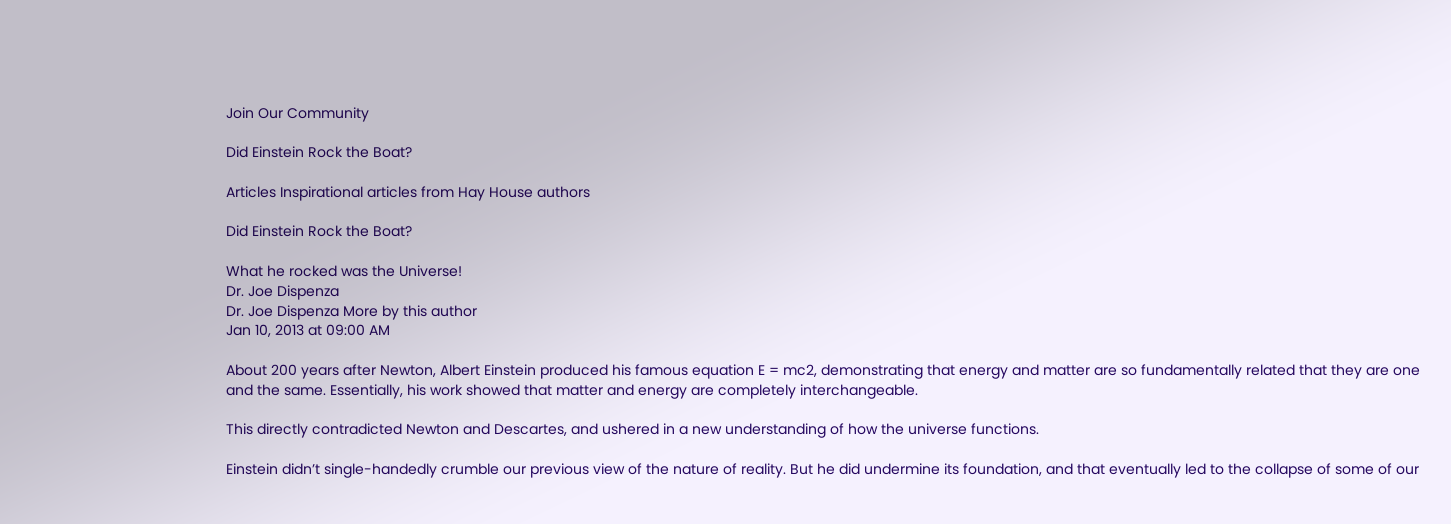Join Our Community

Did Einstein Rock the Boat?

Articles Inspirational articles from Hay House authors

Did Einstein Rock the Boat?

What he rocked was the Universe!
Dr. Joe Dispenza
Dr. Joe Dispenza More by this author
Jan 10, 2013 at 09:00 AM

About 200 years after Newton, Albert Einstein produced his famous equation E = mc2, demonstrating that energy and matter are so fundamentally related that they are one and the same. Essentially, his work showed that matter and energy are completely interchangeable.

This directly contradicted Newton and Descartes, and ushered in a new understanding of how the universe functions.

Einstein didn’t single-handedly crumble our previous view of the nature of reality. But he did undermine its foundation, and that eventually led to the collapse of some of our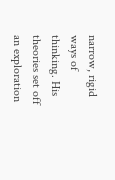narrow, rigid ways of thinking. His theories set off an exploration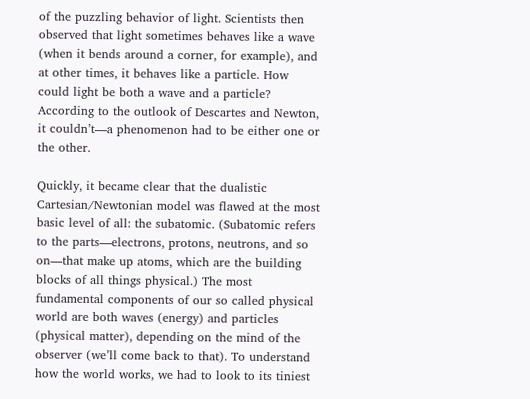of the puzzling behavior of light. Scientists then observed that light sometimes behaves like a wave (when it bends around a corner, for example), and at other times, it behaves like a particle. How could light be both a wave and a particle? According to the outlook of Descartes and Newton, it couldn’t—a phenomenon had to be either one or the other.

Quickly, it became clear that the dualistic Cartesian/Newtonian model was flawed at the most basic level of all: the subatomic. (Subatomic refers to the parts—electrons, protons, neutrons, and so on—that make up atoms, which are the building blocks of all things physical.) The most fundamental components of our so called physical world are both waves (energy) and particles (physical matter), depending on the mind of the observer (we’ll come back to that). To understand how the world works, we had to look to its tiniest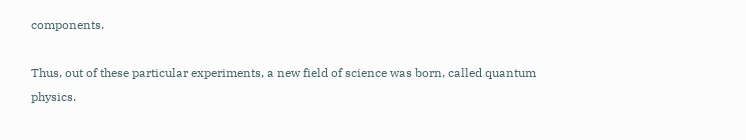components.

Thus, out of these particular experiments, a new field of science was born, called quantum physics.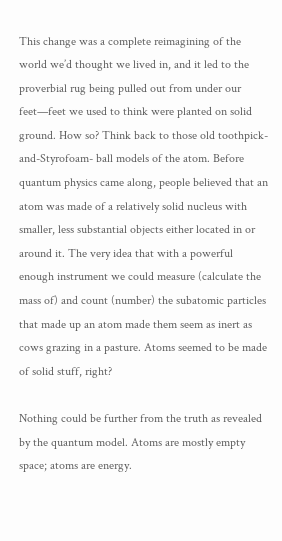This change was a complete reimagining of the world we’d thought we lived in, and it led to the proverbial rug being pulled out from under our feet—feet we used to think were planted on solid ground. How so? Think back to those old toothpick-and-Styrofoam- ball models of the atom. Before quantum physics came along, people believed that an atom was made of a relatively solid nucleus with smaller, less substantial objects either located in or around it. The very idea that with a powerful enough instrument we could measure (calculate the mass of) and count (number) the subatomic particles that made up an atom made them seem as inert as cows grazing in a pasture. Atoms seemed to be made of solid stuff, right?

Nothing could be further from the truth as revealed by the quantum model. Atoms are mostly empty space; atoms are energy.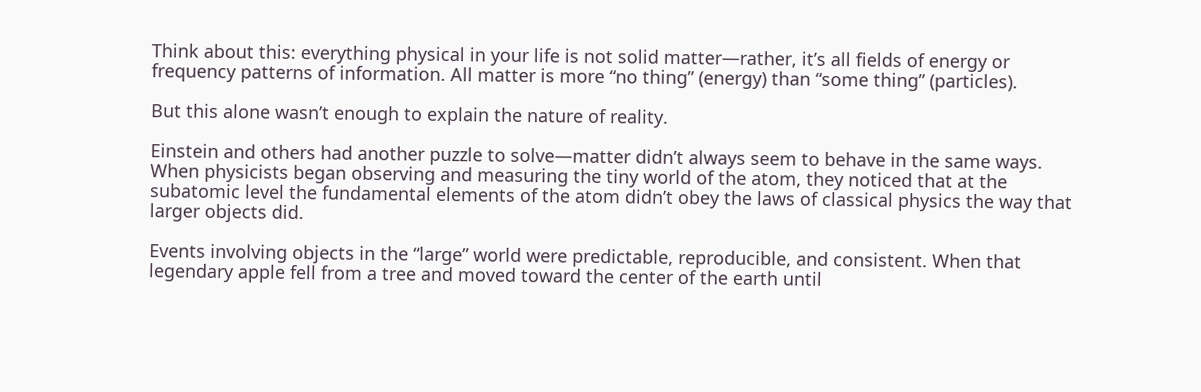Think about this: everything physical in your life is not solid matter—rather, it’s all fields of energy or frequency patterns of information. All matter is more “no thing” (energy) than “some thing” (particles).

But this alone wasn’t enough to explain the nature of reality.

Einstein and others had another puzzle to solve—matter didn’t always seem to behave in the same ways. When physicists began observing and measuring the tiny world of the atom, they noticed that at the subatomic level the fundamental elements of the atom didn’t obey the laws of classical physics the way that larger objects did.

Events involving objects in the “large” world were predictable, reproducible, and consistent. When that legendary apple fell from a tree and moved toward the center of the earth until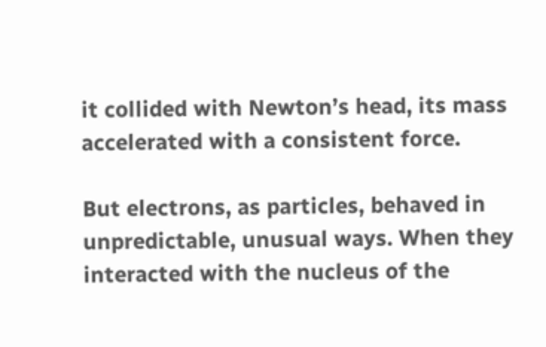it collided with Newton’s head, its mass accelerated with a consistent force.

But electrons, as particles, behaved in unpredictable, unusual ways. When they interacted with the nucleus of the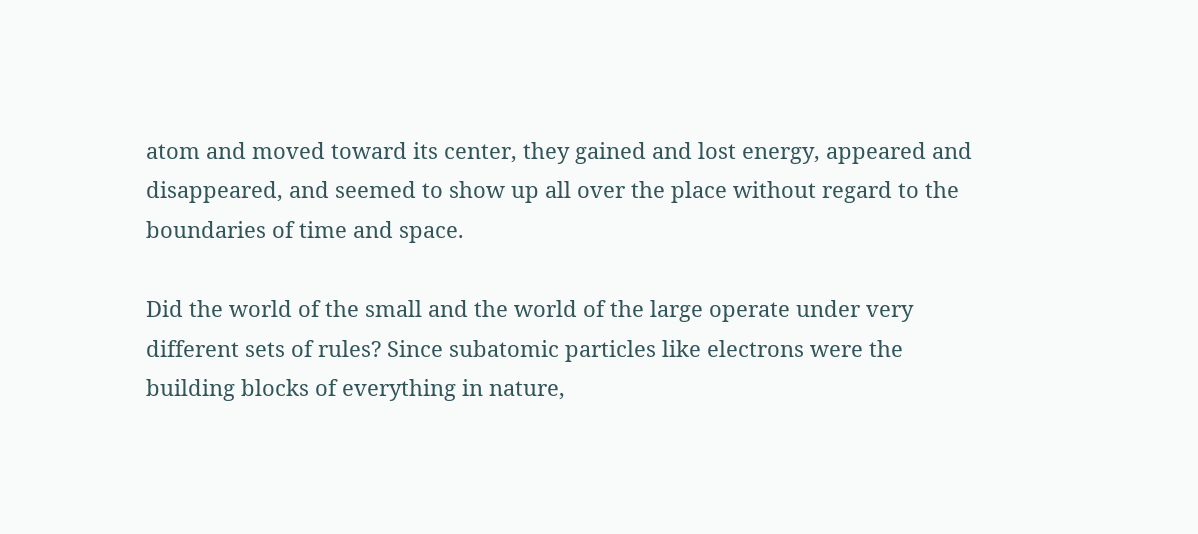atom and moved toward its center, they gained and lost energy, appeared and disappeared, and seemed to show up all over the place without regard to the boundaries of time and space.

Did the world of the small and the world of the large operate under very different sets of rules? Since subatomic particles like electrons were the building blocks of everything in nature,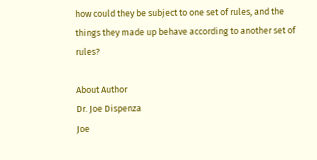how could they be subject to one set of rules, and the things they made up behave according to another set of rules?

About Author
Dr. Joe Dispenza
Joe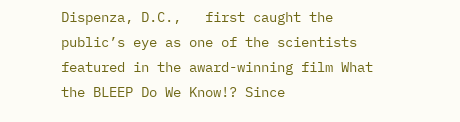Dispenza, D.C.,   first caught the public’s eye as one of the scientists featured in the award-winning film What the BLEEP Do We Know!? Since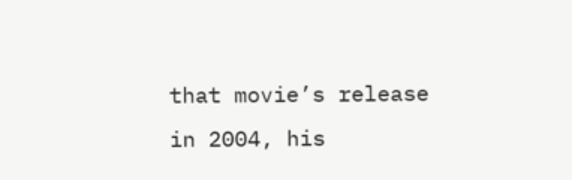that movie’s release in 2004, his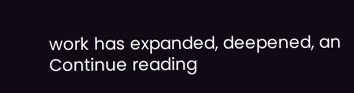work has expanded, deepened, an Continue reading